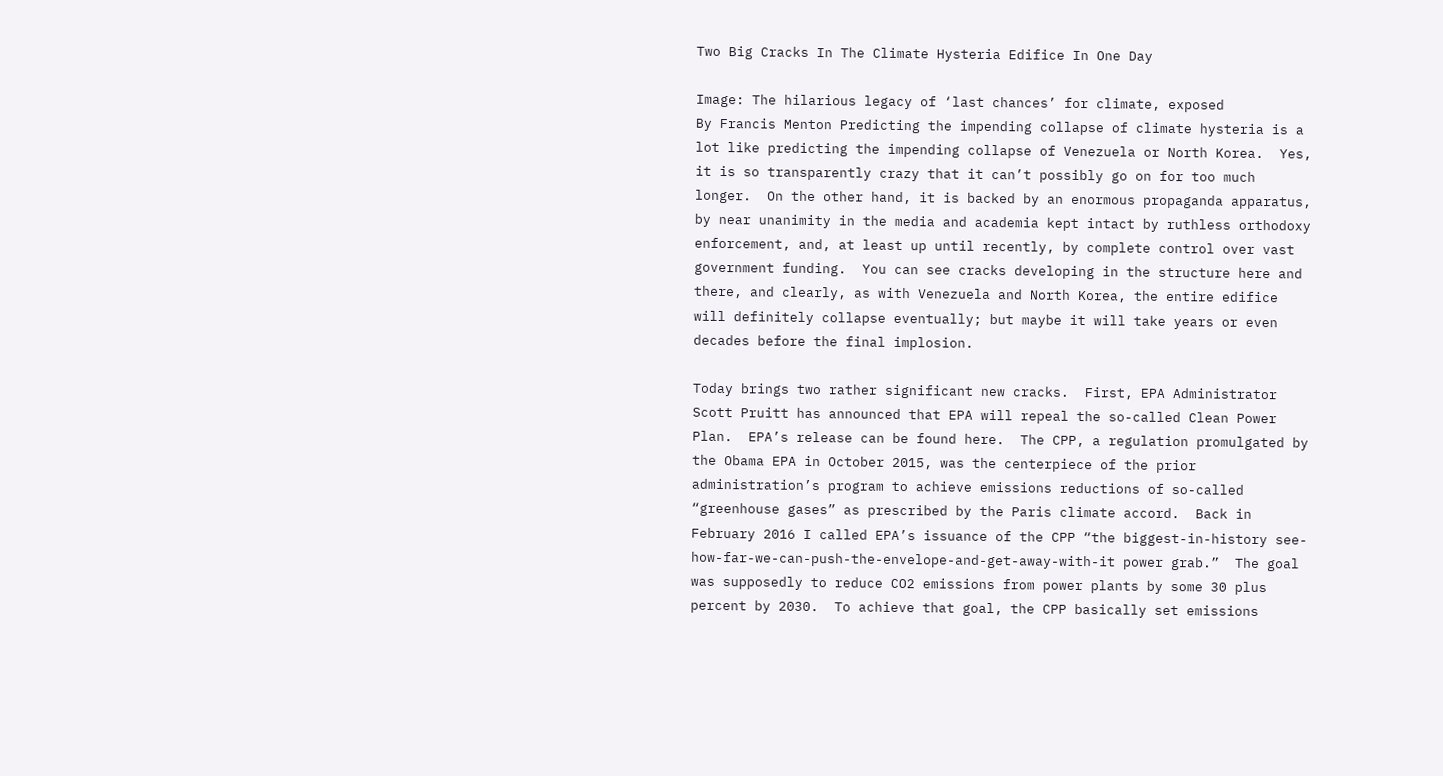Two Big Cracks In The Climate Hysteria Edifice In One Day

Image: The hilarious legacy of ‘last chances’ for climate, exposed
By Francis Menton Predicting the impending collapse of climate hysteria is a lot like predicting the impending collapse of Venezuela or North Korea.  Yes, it is so transparently crazy that it can’t possibly go on for too much longer.  On the other hand, it is backed by an enormous propaganda apparatus, by near unanimity in the media and academia kept intact by ruthless orthodoxy enforcement, and, at least up until recently, by complete control over vast government funding.  You can see cracks developing in the structure here and there, and clearly, as with Venezuela and North Korea, the entire edifice will definitely collapse eventually; but maybe it will take years or even decades before the final implosion.

Today brings two rather significant new cracks.  First, EPA Administrator Scott Pruitt has announced that EPA will repeal the so-called Clean Power Plan.  EPA’s release can be found here.  The CPP, a regulation promulgated by the Obama EPA in October 2015, was the centerpiece of the prior administration’s program to achieve emissions reductions of so-called “greenhouse gases” as prescribed by the Paris climate accord.  Back in February 2016 I called EPA’s issuance of the CPP “the biggest-in-history see-how-far-we-can-push-the-envelope-and-get-away-with-it power grab.”  The goal was supposedly to reduce CO2 emissions from power plants by some 30 plus percent by 2030.  To achieve that goal, the CPP basically set emissions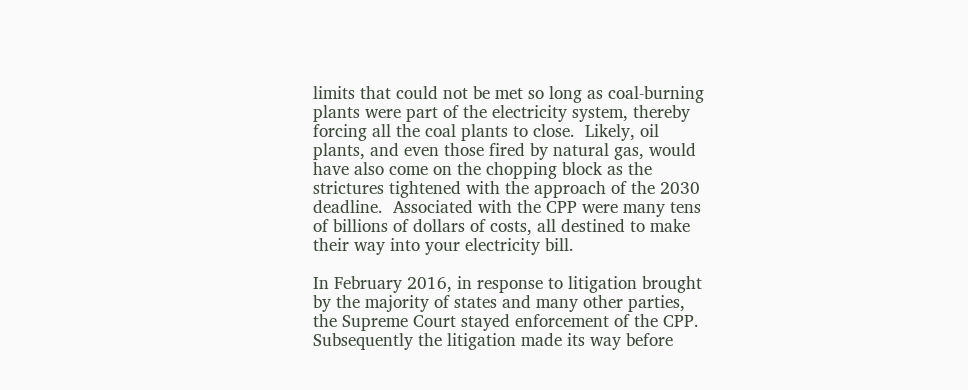limits that could not be met so long as coal-burning plants were part of the electricity system, thereby forcing all the coal plants to close.  Likely, oil plants, and even those fired by natural gas, would have also come on the chopping block as the strictures tightened with the approach of the 2030 deadline.  Associated with the CPP were many tens of billions of dollars of costs, all destined to make their way into your electricity bill.

In February 2016, in response to litigation brought by the majority of states and many other parties, the Supreme Court stayed enforcement of the CPP.  Subsequently the litigation made its way before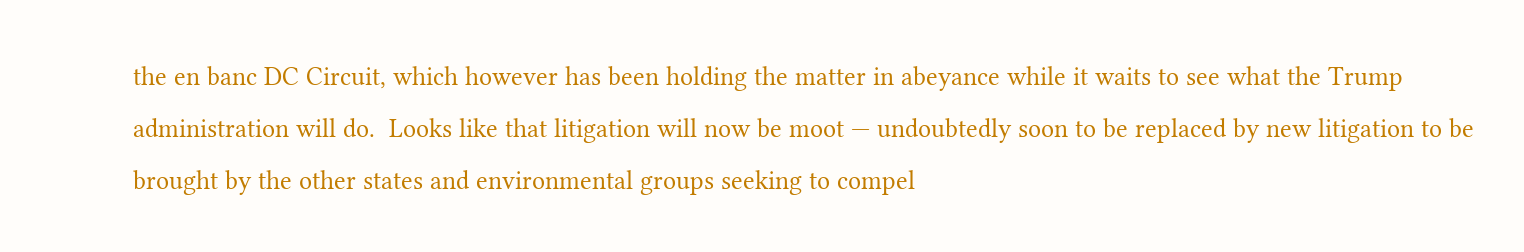the en banc DC Circuit, which however has been holding the matter in abeyance while it waits to see what the Trump administration will do.  Looks like that litigation will now be moot — undoubtedly soon to be replaced by new litigation to be brought by the other states and environmental groups seeking to compel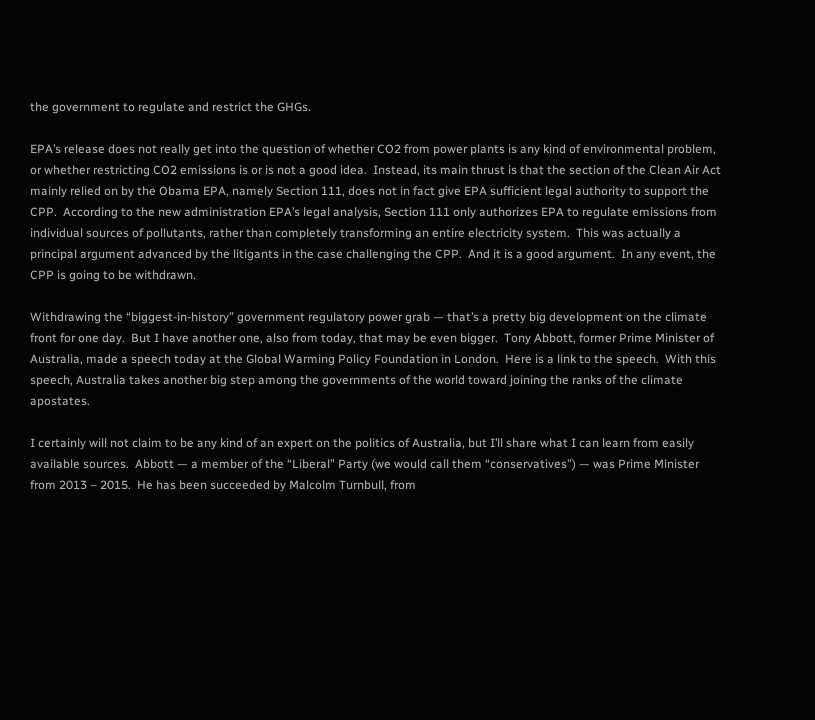the government to regulate and restrict the GHGs.

EPA’s release does not really get into the question of whether CO2 from power plants is any kind of environmental problem, or whether restricting CO2 emissions is or is not a good idea.  Instead, its main thrust is that the section of the Clean Air Act mainly relied on by the Obama EPA, namely Section 111, does not in fact give EPA sufficient legal authority to support the CPP.  According to the new administration EPA’s legal analysis, Section 111 only authorizes EPA to regulate emissions from individual sources of pollutants, rather than completely transforming an entire electricity system.  This was actually a principal argument advanced by the litigants in the case challenging the CPP.  And it is a good argument.  In any event, the CPP is going to be withdrawn.

Withdrawing the “biggest-in-history” government regulatory power grab — that’s a pretty big development on the climate front for one day.  But I have another one, also from today, that may be even bigger.  Tony Abbott, former Prime Minister of Australia, made a speech today at the Global Warming Policy Foundation in London.  Here is a link to the speech.  With this speech, Australia takes another big step among the governments of the world toward joining the ranks of the climate apostates.

I certainly will not claim to be any kind of an expert on the politics of Australia, but I’ll share what I can learn from easily available sources.  Abbott — a member of the “Liberal” Party (we would call them “conservatives”) — was Prime Minister from 2013 – 2015.  He has been succeeded by Malcolm Turnbull, from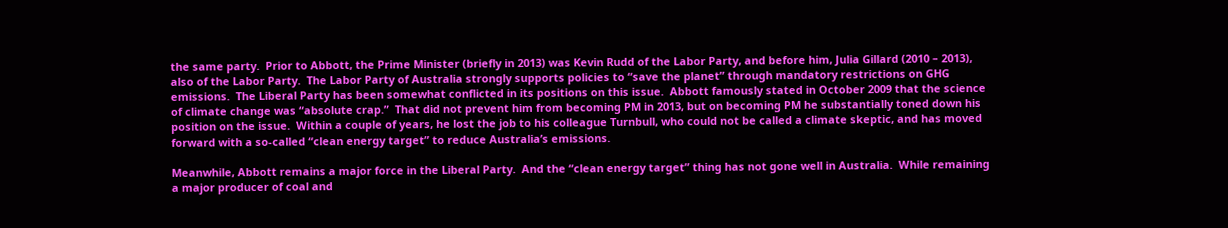the same party.  Prior to Abbott, the Prime Minister (briefly in 2013) was Kevin Rudd of the Labor Party, and before him, Julia Gillard (2010 – 2013), also of the Labor Party.  The Labor Party of Australia strongly supports policies to “save the planet” through mandatory restrictions on GHG emissions.  The Liberal Party has been somewhat conflicted in its positions on this issue.  Abbott famously stated in October 2009 that the science of climate change was “absolute crap.”  That did not prevent him from becoming PM in 2013, but on becoming PM he substantially toned down his position on the issue.  Within a couple of years, he lost the job to his colleague Turnbull, who could not be called a climate skeptic, and has moved forward with a so-called “clean energy target” to reduce Australia’s emissions.

Meanwhile, Abbott remains a major force in the Liberal Party.  And the “clean energy target” thing has not gone well in Australia.  While remaining a major producer of coal and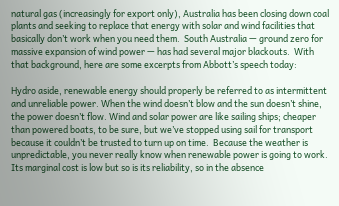natural gas (increasingly for export only), Australia has been closing down coal plants and seeking to replace that energy with solar and wind facilities that basically don’t work when you need them.  South Australia — ground zero for massive expansion of wind power — has had several major blackouts.  With that background, here are some excerpts from Abbott’s speech today:

Hydro aside, renewable energy should properly be referred to as intermittent and unreliable power. When the wind doesn’t blow and the sun doesn’t shine, the power doesn’t flow. Wind and solar power are like sailing ships; cheaper than powered boats, to be sure, but we’ve stopped using sail for transport because it couldn’t be trusted to turn up on time.  Because the weather is unpredictable, you never really know when renewable power is going to work. Its marginal cost is low but so is its reliability, so in the absence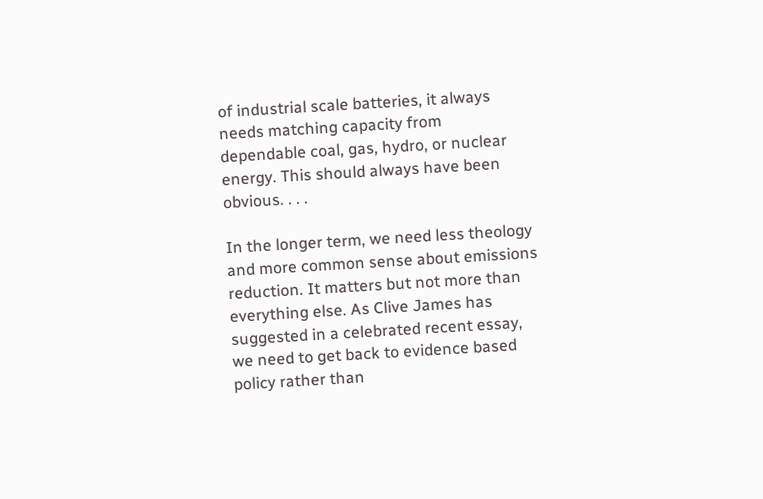of industrial scale batteries, it always needs matching capacity from dependable coal, gas, hydro, or nuclear energy. This should always have been obvious. . . .

In the longer term, we need less theology and more common sense about emissions reduction. It matters but not more than everything else. As Clive James has suggested in a celebrated recent essay, we need to get back to evidence based policy rather than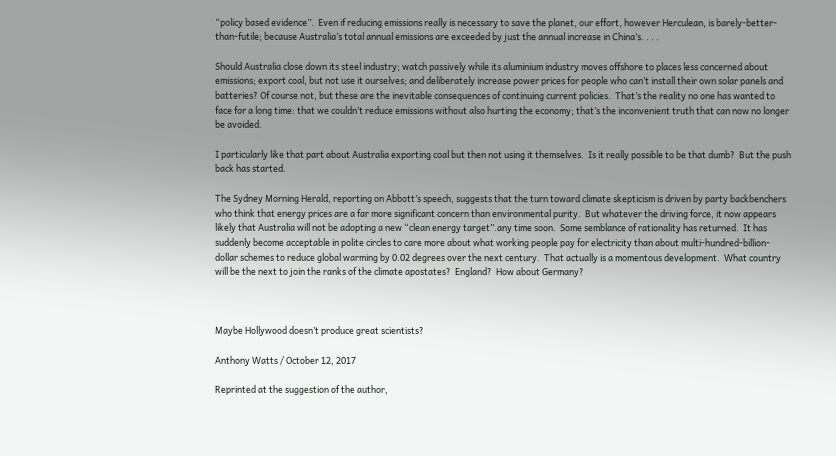“policy based evidence”.  Even if reducing emissions really is necessary to save the planet, our effort, however Herculean, is barely-better-than-futile; because Australia’s total annual emissions are exceeded by just the annual increase in China’s. . . .

Should Australia close down its steel industry; watch passively while its aluminium industry moves offshore to places less concerned about emissions; export coal, but not use it ourselves; and deliberately increase power prices for people who can’t install their own solar panels and batteries? Of course not, but these are the inevitable consequences of continuing current policies.  That’s the reality no one has wanted to face for a long time: that we couldn’t reduce emissions without also hurting the economy; that’s the inconvenient truth that can now no longer be avoided.

I particularly like that part about Australia exporting coal but then not using it themselves.  Is it really possible to be that dumb?  But the push back has started.

The Sydney Morning Herald, reporting on Abbott’s speech, suggests that the turn toward climate skepticism is driven by party backbenchers who think that energy prices are a far more significant concern than environmental purity.  But whatever the driving force, it now appears likely that Australia will not be adopting a new “clean energy target”.any time soon.  Some semblance of rationality has returned.  It has suddenly become acceptable in polite circles to care more about what working people pay for electricity than about multi-hundred-billion-dollar schemes to reduce global warming by 0.02 degrees over the next century.  That actually is a momentous development.  What country will be the next to join the ranks of the climate apostates?  England?  How about Germany?



Maybe Hollywood doesn’t produce great scientists?

Anthony Watts / October 12, 2017

Reprinted at the suggestion of the author,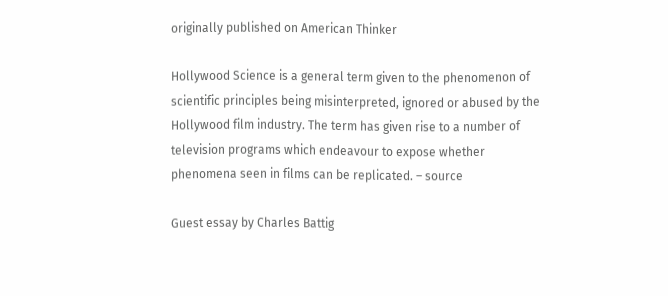originally published on American Thinker

Hollywood Science is a general term given to the phenomenon of scientific principles being misinterpreted, ignored or abused by the Hollywood film industry. The term has given rise to a number of television programs which endeavour to expose whether phenomena seen in films can be replicated. – source

Guest essay by Charles Battig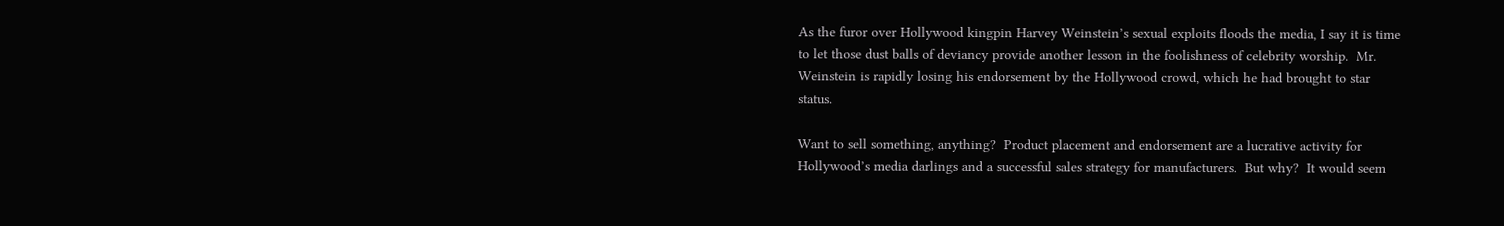As the furor over Hollywood kingpin Harvey Weinstein’s sexual exploits floods the media, I say it is time to let those dust balls of deviancy provide another lesson in the foolishness of celebrity worship.  Mr. Weinstein is rapidly losing his endorsement by the Hollywood crowd, which he had brought to star status.

Want to sell something, anything?  Product placement and endorsement are a lucrative activity for Hollywood’s media darlings and a successful sales strategy for manufacturers.  But why?  It would seem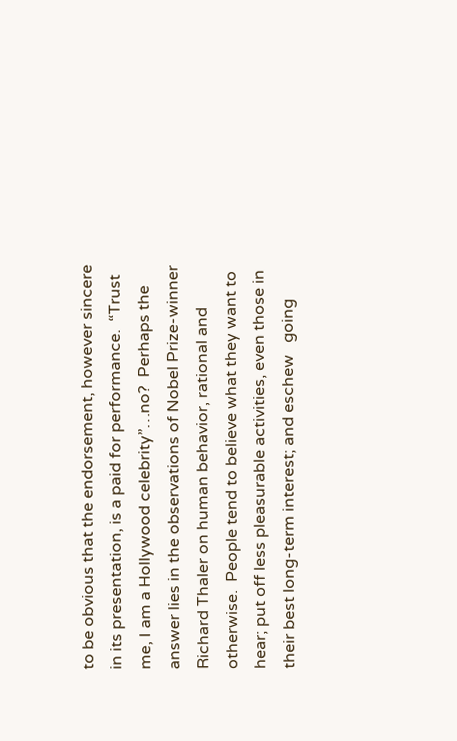to be obvious that the endorsement, however sincere in its presentation, is a paid for performance.  “Trust me, I am a Hollywood celebrity”…no?  Perhaps the answer lies in the observations of Nobel Prize-winner Richard Thaler on human behavior, rational and otherwise.  People tend to believe what they want to hear; put off less pleasurable activities, even those in their best long-term interest; and eschew   going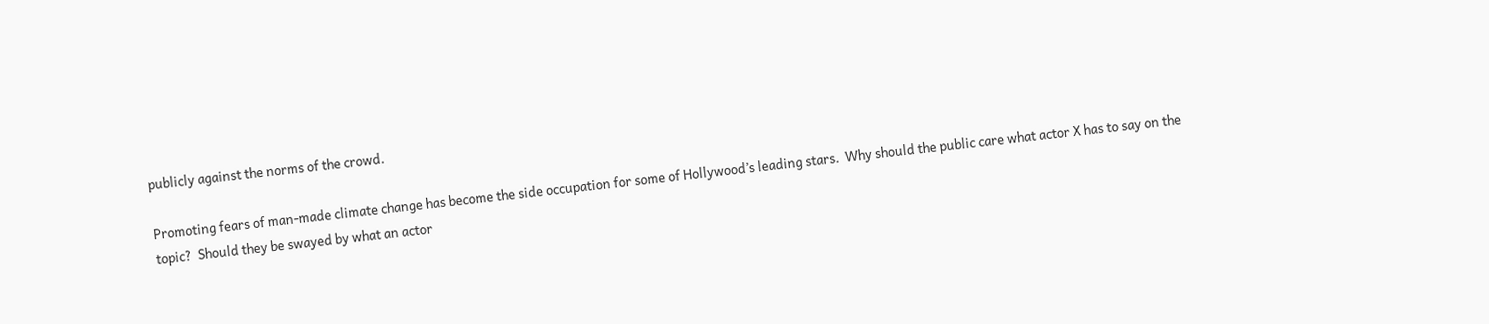publicly against the norms of the crowd.

Promoting fears of man-made climate change has become the side occupation for some of Hollywood’s leading stars.  Why should the public care what actor X has to say on the topic?  Should they be swayed by what an actor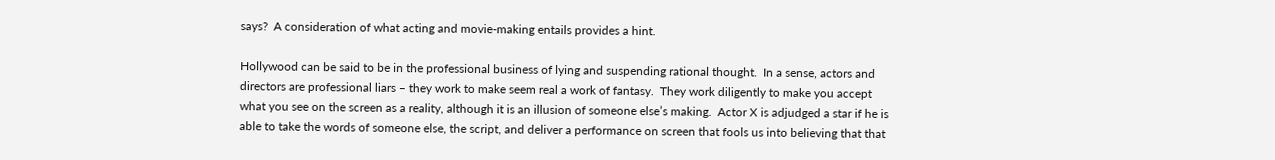says?  A consideration of what acting and movie-making entails provides a hint.

Hollywood can be said to be in the professional business of lying and suspending rational thought.  In a sense, actors and directors are professional liars – they work to make seem real a work of fantasy.  They work diligently to make you accept what you see on the screen as a reality, although it is an illusion of someone else’s making.  Actor X is adjudged a star if he is able to take the words of someone else, the script, and deliver a performance on screen that fools us into believing that that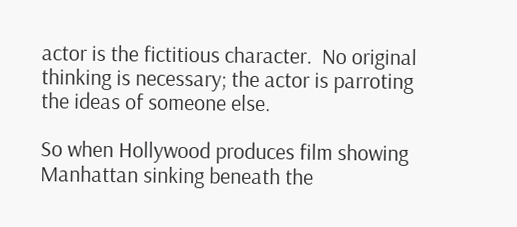actor is the fictitious character.  No original thinking is necessary; the actor is parroting the ideas of someone else.

So when Hollywood produces film showing Manhattan sinking beneath the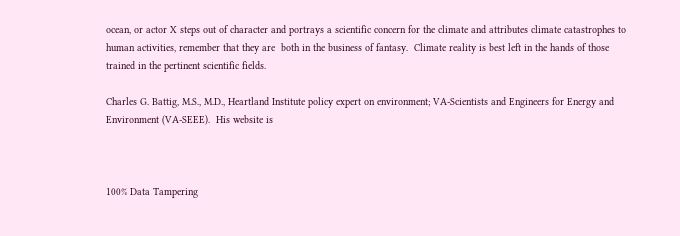ocean, or actor X steps out of character and portrays a scientific concern for the climate and attributes climate catastrophes to human activities, remember that they are  both in the business of fantasy.  Climate reality is best left in the hands of those trained in the pertinent scientific fields.

Charles G. Battig, M.S., M.D., Heartland Institute policy expert on environment; VA-Scientists and Engineers for Energy and Environment (VA-SEEE).  His website is



100% Data Tampering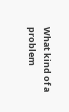What kind of a problem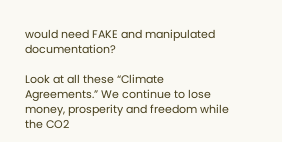would need FAKE and manipulated documentation?

Look at all these “Climate Agreements.” We continue to lose money, prosperity and freedom while the CO2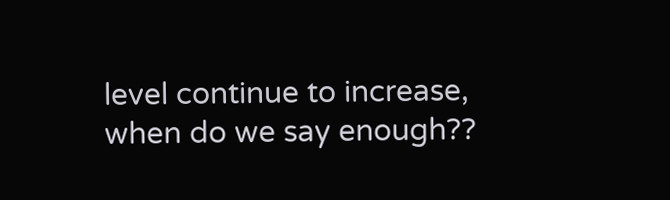level continue to increase, when do we say enough??